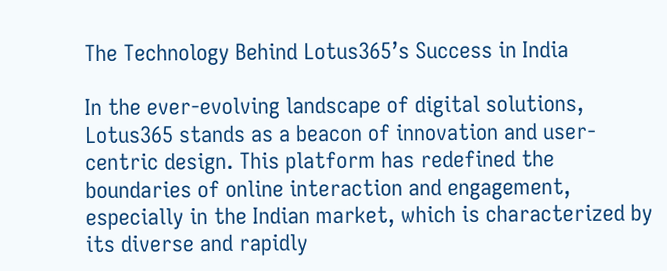The Technology Behind Lotus365’s Success in India

In the ever-evolving landscape of digital solutions, Lotus365 stands as a beacon of innovation and user-centric design. This platform has redefined the boundaries of online interaction and engagement, especially in the Indian market, which is characterized by its diverse and rapidly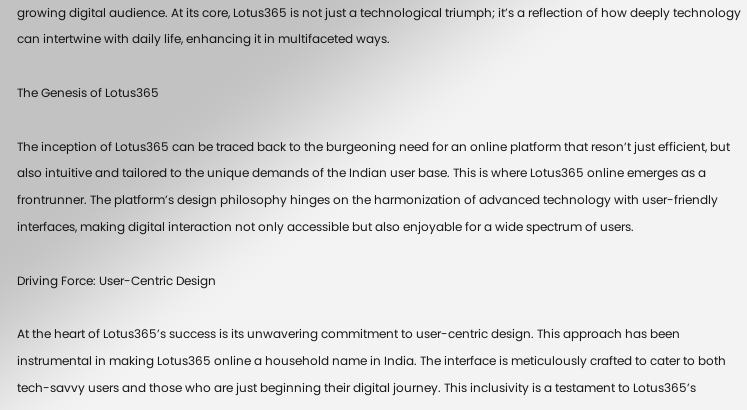growing digital audience. At its core, Lotus365 is not just a technological triumph; it’s a reflection of how deeply technology can intertwine with daily life, enhancing it in multifaceted ways.

The Genesis of Lotus365

The inception of Lotus365 can be traced back to the burgeoning need for an online platform that reson’t just efficient, but also intuitive and tailored to the unique demands of the Indian user base. This is where Lotus365 online emerges as a frontrunner. The platform’s design philosophy hinges on the harmonization of advanced technology with user-friendly interfaces, making digital interaction not only accessible but also enjoyable for a wide spectrum of users.

Driving Force: User-Centric Design

At the heart of Lotus365’s success is its unwavering commitment to user-centric design. This approach has been instrumental in making Lotus365 online a household name in India. The interface is meticulously crafted to cater to both tech-savvy users and those who are just beginning their digital journey. This inclusivity is a testament to Lotus365’s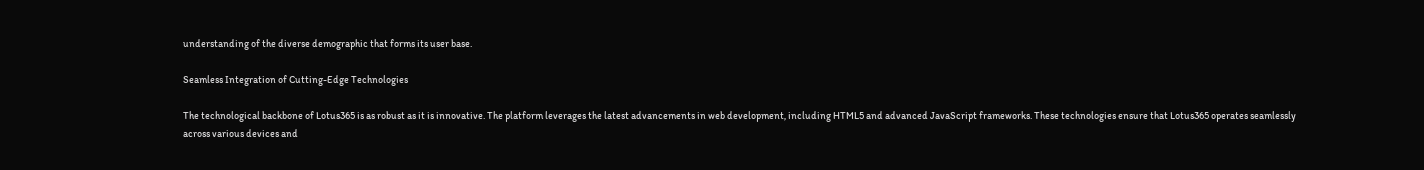understanding of the diverse demographic that forms its user base.

Seamless Integration of Cutting-Edge Technologies

The technological backbone of Lotus365 is as robust as it is innovative. The platform leverages the latest advancements in web development, including HTML5 and advanced JavaScript frameworks. These technologies ensure that Lotus365 operates seamlessly across various devices and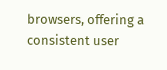browsers, offering a consistent user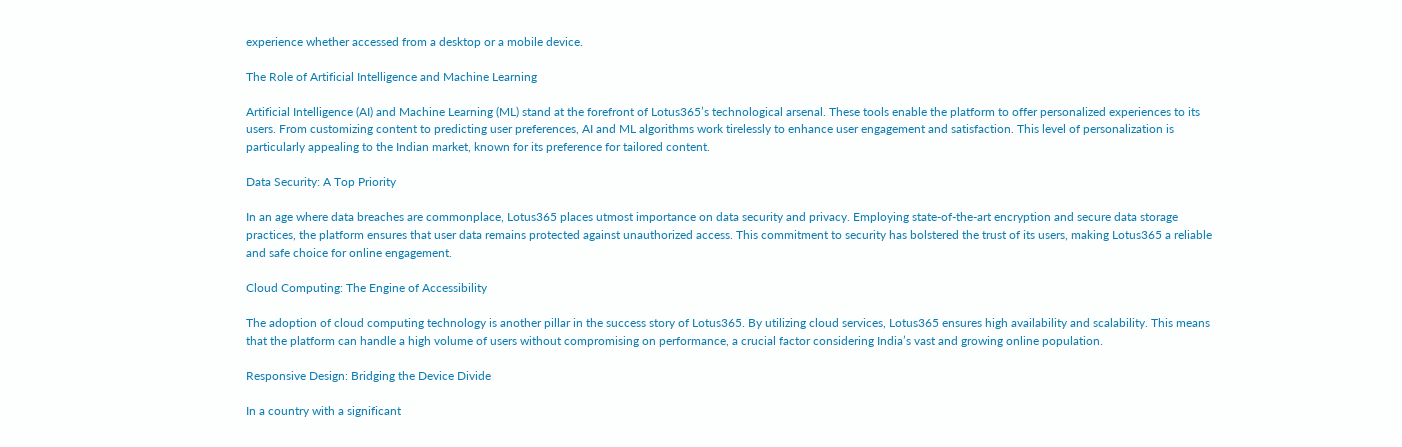experience whether accessed from a desktop or a mobile device.

The Role of Artificial Intelligence and Machine Learning

Artificial Intelligence (AI) and Machine Learning (ML) stand at the forefront of Lotus365’s technological arsenal. These tools enable the platform to offer personalized experiences to its users. From customizing content to predicting user preferences, AI and ML algorithms work tirelessly to enhance user engagement and satisfaction. This level of personalization is particularly appealing to the Indian market, known for its preference for tailored content.

Data Security: A Top Priority

In an age where data breaches are commonplace, Lotus365 places utmost importance on data security and privacy. Employing state-of-the-art encryption and secure data storage practices, the platform ensures that user data remains protected against unauthorized access. This commitment to security has bolstered the trust of its users, making Lotus365 a reliable and safe choice for online engagement.

Cloud Computing: The Engine of Accessibility

The adoption of cloud computing technology is another pillar in the success story of Lotus365. By utilizing cloud services, Lotus365 ensures high availability and scalability. This means that the platform can handle a high volume of users without compromising on performance, a crucial factor considering India’s vast and growing online population.

Responsive Design: Bridging the Device Divide

In a country with a significant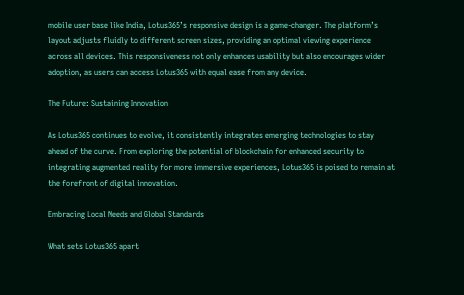mobile user base like India, Lotus365’s responsive design is a game-changer. The platform’s layout adjusts fluidly to different screen sizes, providing an optimal viewing experience across all devices. This responsiveness not only enhances usability but also encourages wider adoption, as users can access Lotus365 with equal ease from any device.

The Future: Sustaining Innovation

As Lotus365 continues to evolve, it consistently integrates emerging technologies to stay ahead of the curve. From exploring the potential of blockchain for enhanced security to integrating augmented reality for more immersive experiences, Lotus365 is poised to remain at the forefront of digital innovation.

Embracing Local Needs and Global Standards

What sets Lotus365 apart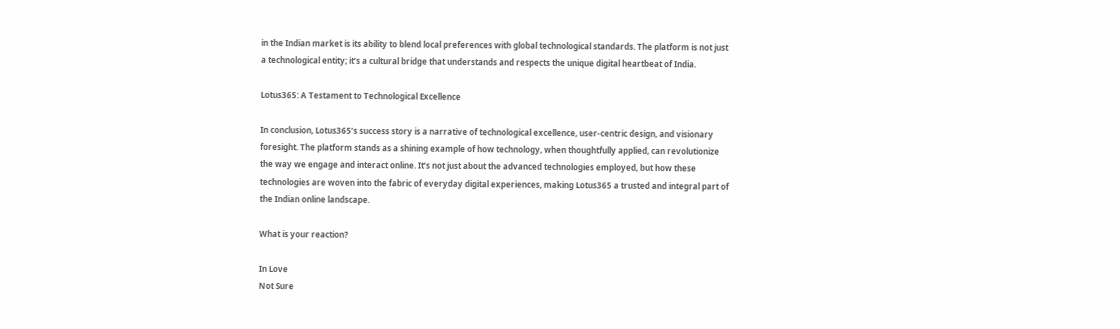in the Indian market is its ability to blend local preferences with global technological standards. The platform is not just a technological entity; it’s a cultural bridge that understands and respects the unique digital heartbeat of India.

Lotus365: A Testament to Technological Excellence

In conclusion, Lotus365’s success story is a narrative of technological excellence, user-centric design, and visionary foresight. The platform stands as a shining example of how technology, when thoughtfully applied, can revolutionize the way we engage and interact online. It’s not just about the advanced technologies employed, but how these technologies are woven into the fabric of everyday digital experiences, making Lotus365 a trusted and integral part of the Indian online landscape.

What is your reaction?

In Love
Not Sure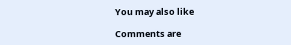You may also like

Comments are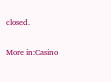closed.

More in:Casino